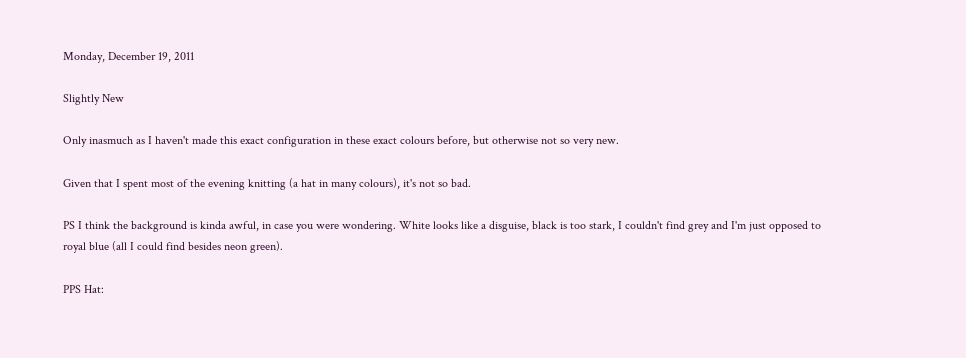Monday, December 19, 2011

Slightly New

Only inasmuch as I haven't made this exact configuration in these exact colours before, but otherwise not so very new.

Given that I spent most of the evening knitting (a hat in many colours), it's not so bad.

PS I think the background is kinda awful, in case you were wondering. White looks like a disguise, black is too stark, I couldn't find grey and I'm just opposed to royal blue (all I could find besides neon green).

PPS Hat: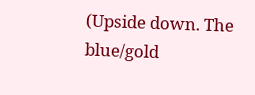(Upside down. The blue/gold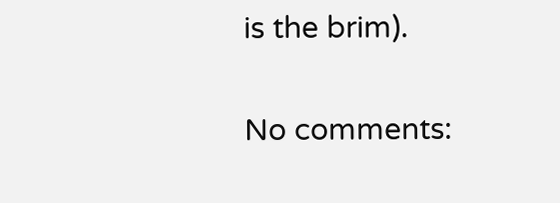is the brim).

No comments: